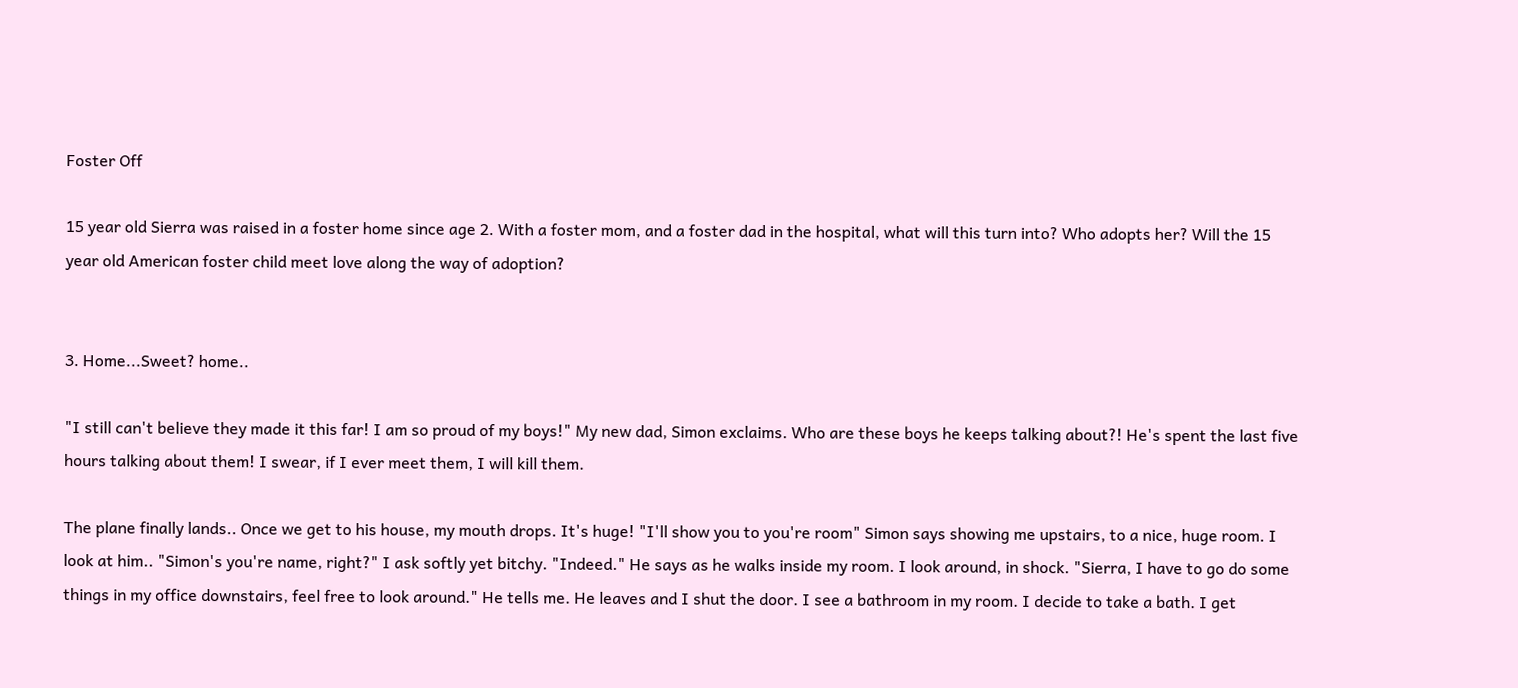Foster Off

15 year old Sierra was raised in a foster home since age 2. With a foster mom, and a foster dad in the hospital, what will this turn into? Who adopts her? Will the 15 year old American foster child meet love along the way of adoption?


3. Home...Sweet? home..

"I still can't believe they made it this far! I am so proud of my boys!" My new dad, Simon exclaims. Who are these boys he keeps talking about?! He's spent the last five hours talking about them! I swear, if I ever meet them, I will kill them.

The plane finally lands.. Once we get to his house, my mouth drops. It's huge! "I'll show you to you're room" Simon says showing me upstairs, to a nice, huge room. I look at him.. "Simon's you're name, right?" I ask softly yet bitchy. "Indeed." He says as he walks inside my room. I look around, in shock. "Sierra, I have to go do some things in my office downstairs, feel free to look around." He tells me. He leaves and I shut the door. I see a bathroom in my room. I decide to take a bath. I get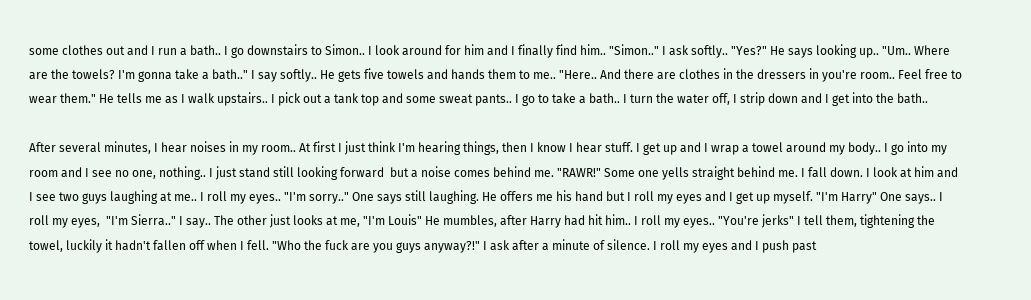some clothes out and I run a bath.. I go downstairs to Simon.. I look around for him and I finally find him.. "Simon.." I ask softly.. "Yes?" He says looking up.. "Um.. Where are the towels? I'm gonna take a bath.." I say softly.. He gets five towels and hands them to me.. "Here.. And there are clothes in the dressers in you're room.. Feel free to wear them." He tells me as I walk upstairs.. I pick out a tank top and some sweat pants.. I go to take a bath.. I turn the water off, I strip down and I get into the bath..

After several minutes, I hear noises in my room.. At first I just think I'm hearing things, then I know I hear stuff. I get up and I wrap a towel around my body.. I go into my room and I see no one, nothing.. I just stand still looking forward  but a noise comes behind me. "RAWR!" Some one yells straight behind me. I fall down. I look at him and I see two guys laughing at me.. I roll my eyes.. "I'm sorry.." One says still laughing. He offers me his hand but I roll my eyes and I get up myself. "I'm Harry" One says.. I roll my eyes,  "I'm Sierra.." I say.. The other just looks at me, "I'm Louis" He mumbles, after Harry had hit him.. I roll my eyes.. "You're jerks" I tell them, tightening the towel, luckily it hadn't fallen off when I fell. "Who the fuck are you guys anyway?!" I ask after a minute of silence. I roll my eyes and I push past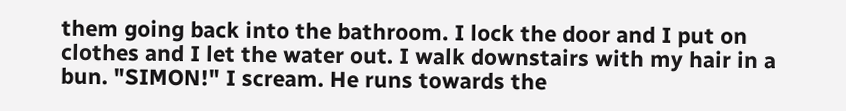them going back into the bathroom. I lock the door and I put on clothes and I let the water out. I walk downstairs with my hair in a bun. "SIMON!" I scream. He runs towards the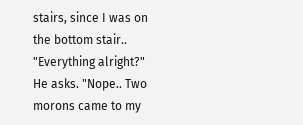stairs, since I was on the bottom stair.. "Everything alright?" He asks. "Nope.. Two morons came to my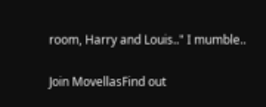room, Harry and Louis.." I mumble..

Join MovellasFind out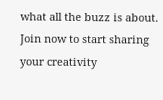what all the buzz is about. Join now to start sharing your creativity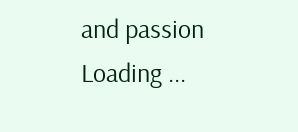and passion
Loading ...